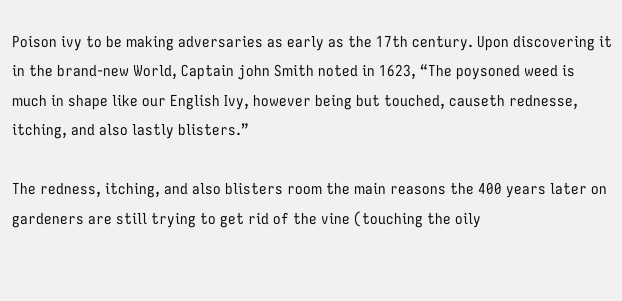Poison ivy to be making adversaries as early as the 17th century. Upon discovering it in the brand-new World, Captain john Smith noted in 1623, “The poysoned weed is much in shape like our English Ivy, however being but touched, causeth rednesse, itching, and also lastly blisters.”

The redness, itching, and also blisters room the main reasons the 400 years later on gardeners are still trying to get rid of the vine (touching the oily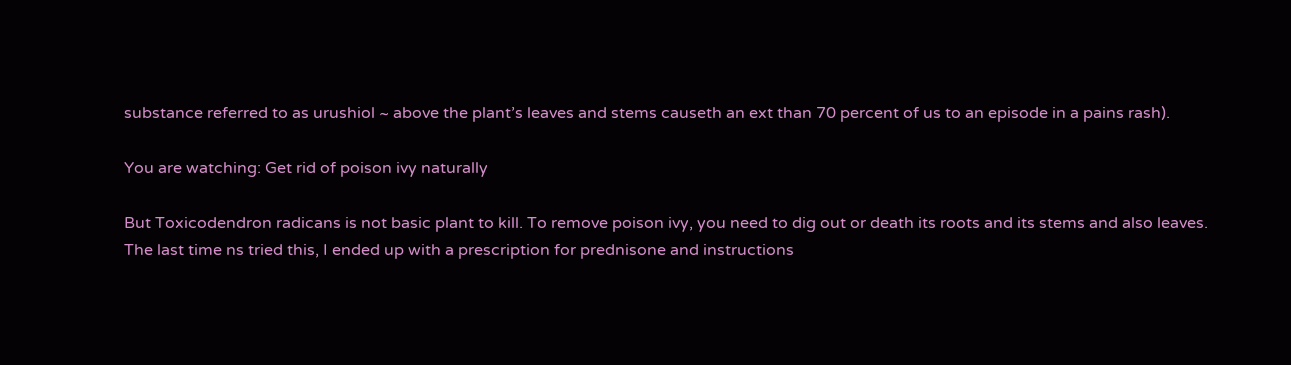substance referred to as urushiol ~ above the plant’s leaves and stems causeth an ext than 70 percent of us to an episode in a pains rash).

You are watching: Get rid of poison ivy naturally

But Toxicodendron radicans is not basic plant to kill. To remove poison ivy, you need to dig out or death its roots and its stems and also leaves. The last time ns tried this, I ended up with a prescription for prednisone and instructions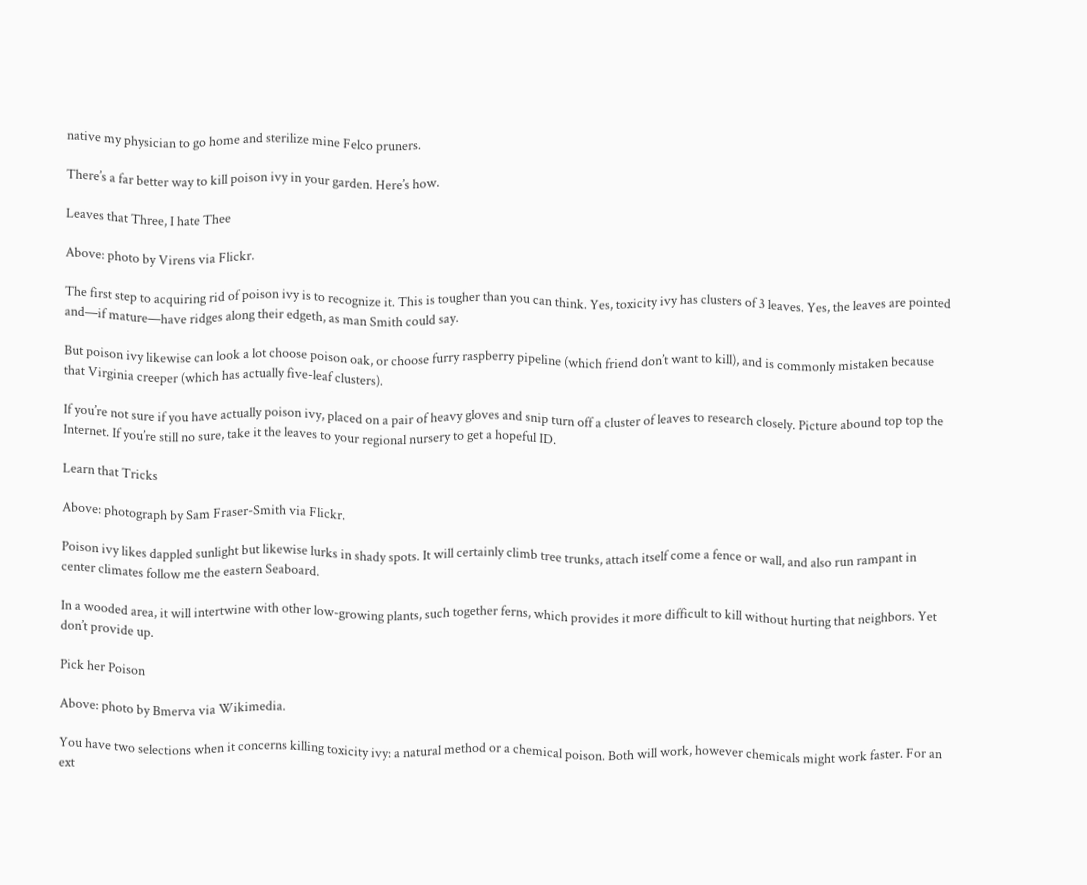native my physician to go home and sterilize mine Felco pruners.

There’s a far better way to kill poison ivy in your garden. Here’s how.

Leaves that Three, I hate Thee

Above: photo by Virens via Flickr.

The first step to acquiring rid of poison ivy is to recognize it. This is tougher than you can think. Yes, toxicity ivy has clusters of 3 leaves. Yes, the leaves are pointed and—if mature—have ridges along their edgeth, as man Smith could say.

But poison ivy likewise can look a lot choose poison oak, or choose furry raspberry pipeline (which friend don’t want to kill), and is commonly mistaken because that Virginia creeper (which has actually five-leaf clusters).

If you’re not sure if you have actually poison ivy, placed on a pair of heavy gloves and snip turn off a cluster of leaves to research closely. Picture abound top top the Internet. If you’re still no sure, take it the leaves to your regional nursery to get a hopeful ID.

Learn that Tricks

Above: photograph by Sam Fraser-Smith via Flickr.

Poison ivy likes dappled sunlight but likewise lurks in shady spots. It will certainly climb tree trunks, attach itself come a fence or wall, and also run rampant in center climates follow me the eastern Seaboard.

In a wooded area, it will intertwine with other low-growing plants, such together ferns, which provides it more difficult to kill without hurting that neighbors. Yet don’t provide up.

Pick her Poison

Above: photo by Bmerva via Wikimedia.

You have two selections when it concerns killing toxicity ivy: a natural method or a chemical poison. Both will work, however chemicals might work faster. For an ext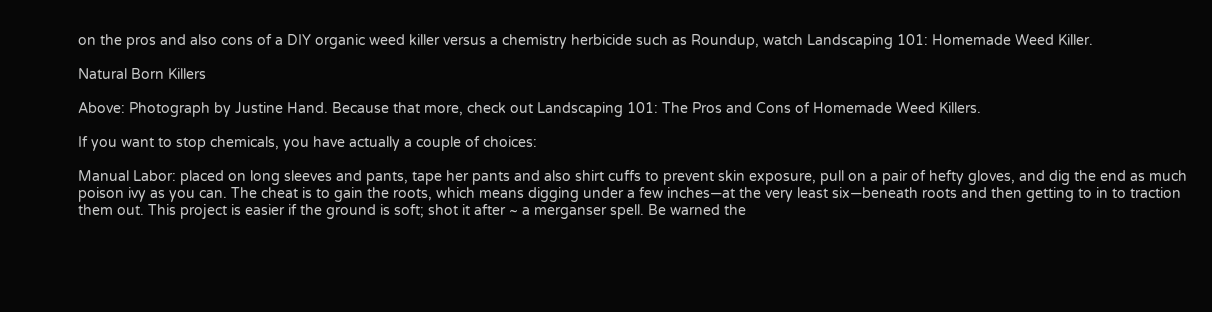on the pros and also cons of a DIY organic weed killer versus a chemistry herbicide such as Roundup, watch Landscaping 101: Homemade Weed Killer.

Natural Born Killers

Above: Photograph by Justine Hand. Because that more, check out Landscaping 101: The Pros and Cons of Homemade Weed Killers.

If you want to stop chemicals, you have actually a couple of choices:

Manual Labor: placed on long sleeves and pants, tape her pants and also shirt cuffs to prevent skin exposure, pull on a pair of hefty gloves, and dig the end as much poison ivy as you can. The cheat is to gain the roots, which means digging under a few inches—at the very least six—beneath roots and then getting to in to traction them out. This project is easier if the ground is soft; shot it after ~ a merganser spell. Be warned the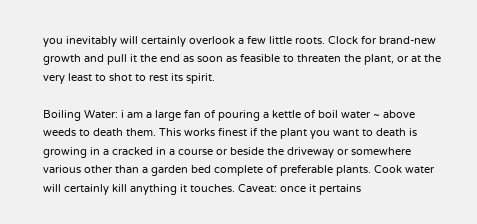you inevitably will certainly overlook a few little roots. Clock for brand-new growth and pull it the end as soon as feasible to threaten the plant, or at the very least to shot to rest its spirit.

Boiling Water: i am a large fan of pouring a kettle of boil water ~ above weeds to death them. This works finest if the plant you want to death is growing in a cracked in a course or beside the driveway or somewhere various other than a garden bed complete of preferable plants. Cook water will certainly kill anything it touches. Caveat: once it pertains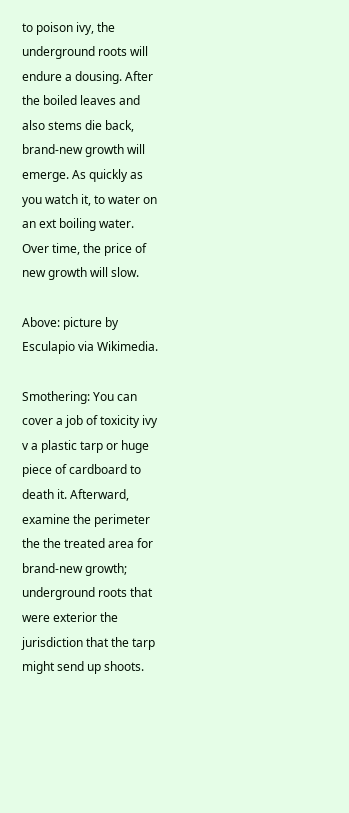to poison ivy, the underground roots will endure a dousing. After the boiled leaves and also stems die back, brand-new growth will emerge. As quickly as you watch it, to water on an ext boiling water. Over time, the price of new growth will slow.

Above: picture by Esculapio via Wikimedia.

Smothering: You can cover a job of toxicity ivy v a plastic tarp or huge piece of cardboard to death it. Afterward, examine the perimeter the the treated area for brand-new growth; underground roots that were exterior the jurisdiction that the tarp might send up shoots.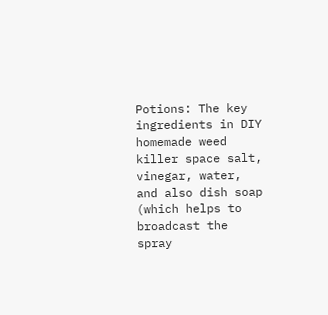Potions: The key ingredients in DIY homemade weed killer space salt, vinegar, water, and also dish soap (which helps to broadcast the spray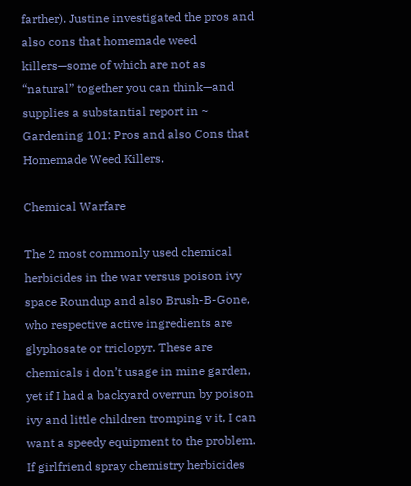farther). Justine investigated the pros and also cons that homemade weed killers—some of which are not as “natural” together you can think—and supplies a substantial report in ~ Gardening 101: Pros and also Cons that Homemade Weed Killers.

Chemical Warfare

The 2 most commonly used chemical herbicides in the war versus poison ivy space Roundup and also Brush-B-Gone, who respective active ingredients are glyphosate or triclopyr. These are chemicals i don’t usage in mine garden, yet if I had a backyard overrun by poison ivy and little children tromping v it, I can want a speedy equipment to the problem. If girlfriend spray chemistry herbicides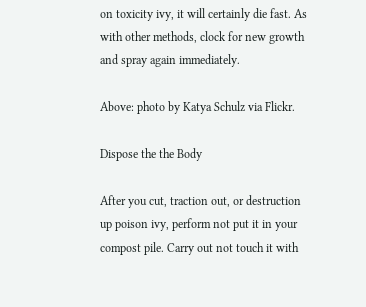on toxicity ivy, it will certainly die fast. As with other methods, clock for new growth and spray again immediately.

Above: photo by Katya Schulz via Flickr.

Dispose the the Body

After you cut, traction out, or destruction up poison ivy, perform not put it in your compost pile. Carry out not touch it with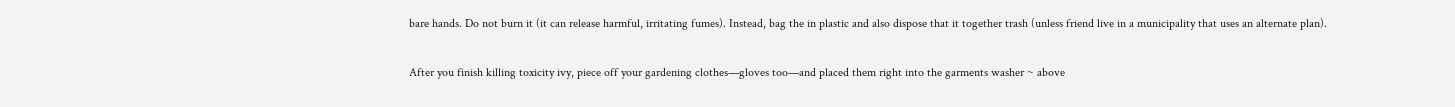bare hands. Do not burn it (it can release harmful, irritating fumes). Instead, bag the in plastic and also dispose that it together trash (unless friend live in a municipality that uses an alternate plan).

After you finish killing toxicity ivy, piece off your gardening clothes—gloves too—and placed them right into the garments washer ~ above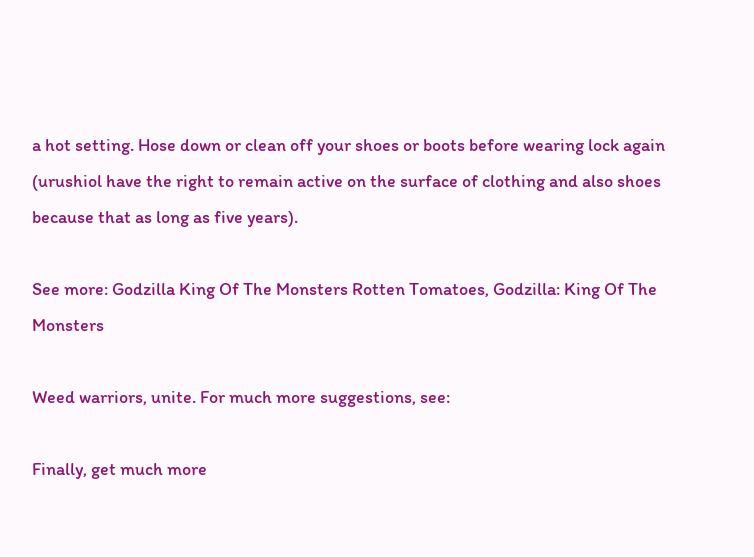a hot setting. Hose down or clean off your shoes or boots before wearing lock again (urushiol have the right to remain active on the surface of clothing and also shoes because that as long as five years).

See more: Godzilla King Of The Monsters Rotten Tomatoes, Godzilla: King Of The Monsters

Weed warriors, unite. For much more suggestions, see:

Finally, get much more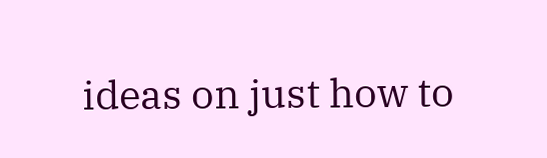ideas on just how to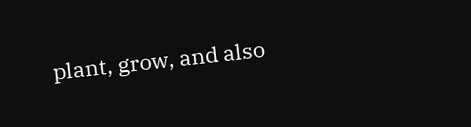plant, grow, and also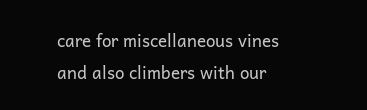care for miscellaneous vines and also climbers with our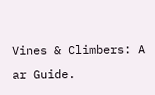Vines & Climbers: A ar Guide.